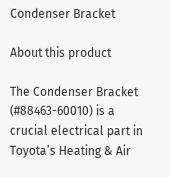Condenser Bracket

About this product

The Condenser Bracket (#88463-60010) is a crucial electrical part in Toyota’s Heating & Air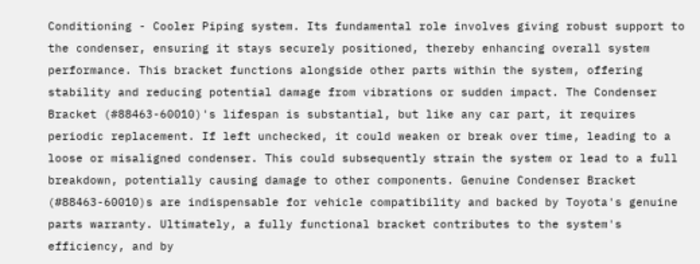Conditioning - Cooler Piping system. Its fundamental role involves giving robust support to the condenser, ensuring it stays securely positioned, thereby enhancing overall system performance. This bracket functions alongside other parts within the system, offering stability and reducing potential damage from vibrations or sudden impact. The Condenser Bracket (#88463-60010)'s lifespan is substantial, but like any car part, it requires periodic replacement. If left unchecked, it could weaken or break over time, leading to a loose or misaligned condenser. This could subsequently strain the system or lead to a full breakdown, potentially causing damage to other components. Genuine Condenser Bracket (#88463-60010)s are indispensable for vehicle compatibility and backed by Toyota's genuine parts warranty. Ultimately, a fully functional bracket contributes to the system's efficiency, and by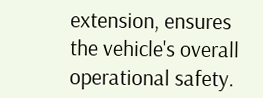extension, ensures the vehicle's overall operational safety.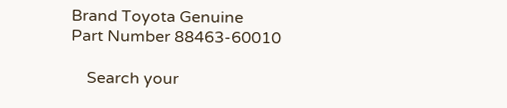Brand Toyota Genuine
Part Number 88463-60010

    Search your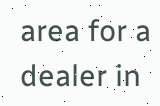area for a dealer in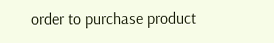order to purchase product